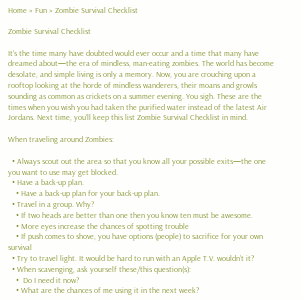Home » Fun » Zombie Survival Checklist

Zombie Survival Checklist

It’s the time many have doubted would ever occur and a time that many have dreamed about—the era of mindless, man-eating zombies. The world has become desolate, and simple living is only a memory. Now, you are crouching upon a rooftop looking at the horde of mindless wanderers, their moans and growls sounding as common as crickets on a summer evening. You sigh. These are the times when you wish you had taken the purified water instead of the latest Air Jordans. Next time, you’ll keep this list Zombie Survival Checklist in mind.

When traveling around Zombies:

  • Always scout out the area so that you know all your possible exits—the one you want to use may get blocked.
  • Have a back-up plan.
    • Have a back-up plan for your back-up plan.
  • Travel in a group. Why?
    • If two heads are better than one then you know ten must be awesome.
    • More eyes increase the chances of spotting trouble
    • If push comes to shove, you have options (people) to sacrifice for your own survival
  • Try to travel light. It would be hard to run with an Apple T.V. wouldn’t it?
  • When scavenging, ask yourself these/this question(s):
    •  Do I need it now?
    • What are the chances of me using it in the next week?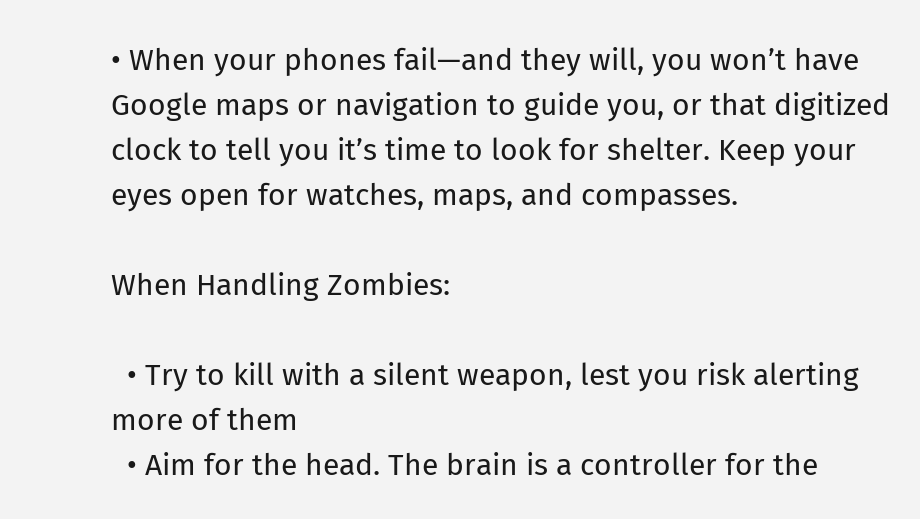• When your phones fail—and they will, you won’t have Google maps or navigation to guide you, or that digitized clock to tell you it’s time to look for shelter. Keep your eyes open for watches, maps, and compasses.

When Handling Zombies:

  • Try to kill with a silent weapon, lest you risk alerting more of them
  • Aim for the head. The brain is a controller for the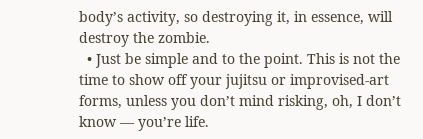body’s activity, so destroying it, in essence, will destroy the zombie.
  • Just be simple and to the point. This is not the time to show off your jujitsu or improvised-art forms, unless you don’t mind risking, oh, I don’t know — you’re life.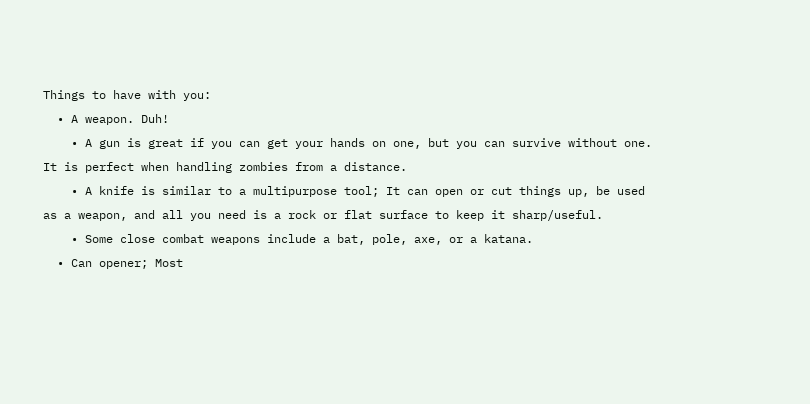Things to have with you:
  • A weapon. Duh!
    • A gun is great if you can get your hands on one, but you can survive without one. It is perfect when handling zombies from a distance.
    • A knife is similar to a multipurpose tool; It can open or cut things up, be used as a weapon, and all you need is a rock or flat surface to keep it sharp/useful.
    • Some close combat weapons include a bat, pole, axe, or a katana.
  • Can opener; Most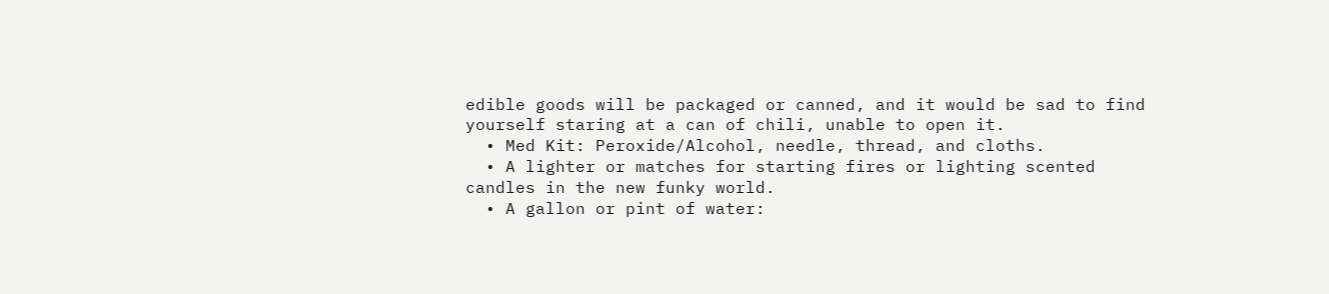edible goods will be packaged or canned, and it would be sad to find yourself staring at a can of chili, unable to open it.
  • Med Kit: Peroxide/Alcohol, needle, thread, and cloths.
  • A lighter or matches for starting fires or lighting scented candles in the new funky world.
  • A gallon or pint of water: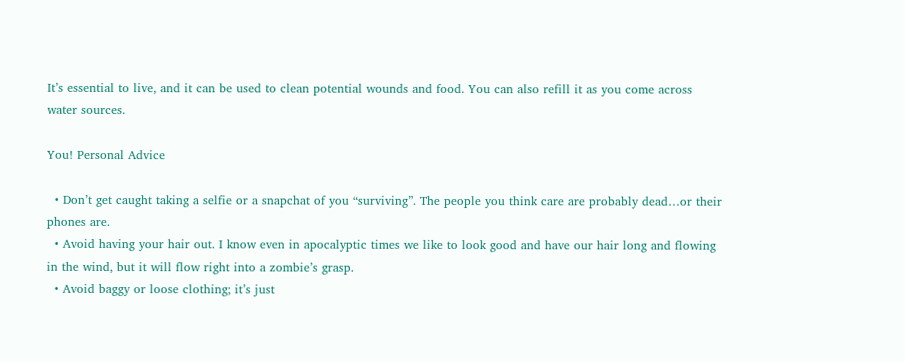It’s essential to live, and it can be used to clean potential wounds and food. You can also refill it as you come across water sources.

You! Personal Advice

  • Don’t get caught taking a selfie or a snapchat of you “surviving”. The people you think care are probably dead…or their phones are.
  • Avoid having your hair out. I know even in apocalyptic times we like to look good and have our hair long and flowing in the wind, but it will flow right into a zombie’s grasp.
  • Avoid baggy or loose clothing; it’s just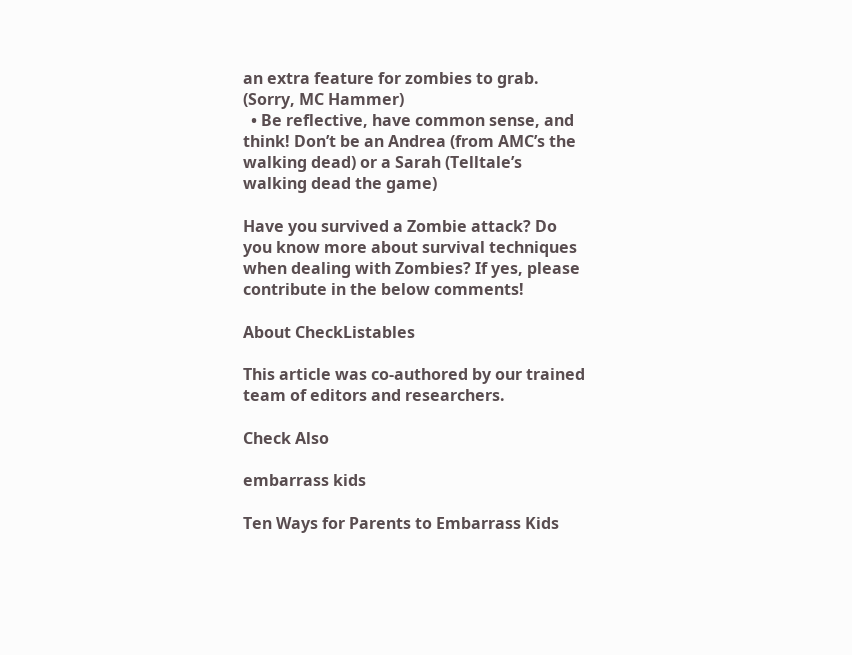an extra feature for zombies to grab. (Sorry, MC Hammer)
  • Be reflective, have common sense, and think! Don’t be an Andrea (from AMC’s the walking dead) or a Sarah (Telltale’s walking dead the game)

Have you survived a Zombie attack? Do you know more about survival techniques when dealing with Zombies? If yes, please contribute in the below comments!

About CheckListables

This article was co-authored by our trained team of editors and researchers.

Check Also

embarrass kids

Ten Ways for Parents to Embarrass Kids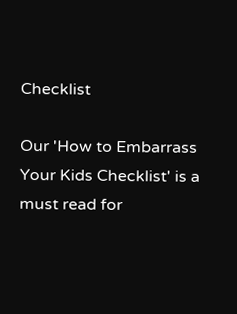Checklist

Our 'How to Embarrass Your Kids Checklist' is a must read for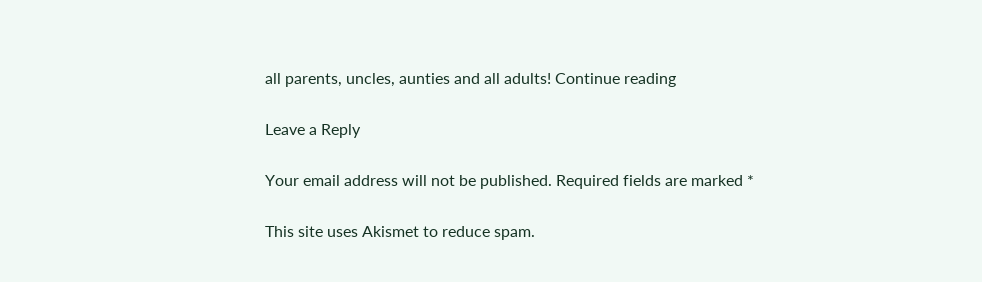all parents, uncles, aunties and all adults! Continue reading

Leave a Reply

Your email address will not be published. Required fields are marked *

This site uses Akismet to reduce spam.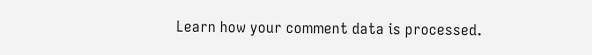Learn how your comment data is processed.